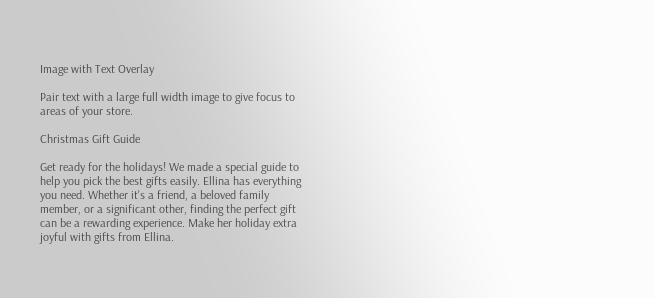Image with Text Overlay

Pair text with a large full width image to give focus to areas of your store.

Christmas Gift Guide

Get ready for the holidays! We made a special guide to help you pick the best gifts easily. Ellina has everything you need. Whether it's a friend, a beloved family member, or a significant other, finding the perfect gift can be a rewarding experience. Make her holiday extra joyful with gifts from Ellina.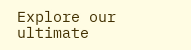Explore our ultimate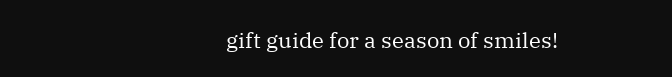gift guide for a season of smiles!